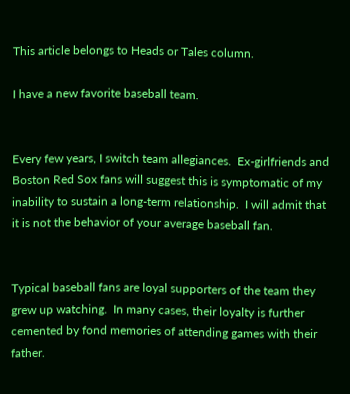This article belongs to Heads or Tales column.

I have a new favorite baseball team.


Every few years, I switch team allegiances.  Ex-girlfriends and Boston Red Sox fans will suggest this is symptomatic of my inability to sustain a long-term relationship.  I will admit that it is not the behavior of your average baseball fan.


Typical baseball fans are loyal supporters of the team they grew up watching.  In many cases, their loyalty is further cemented by fond memories of attending games with their father.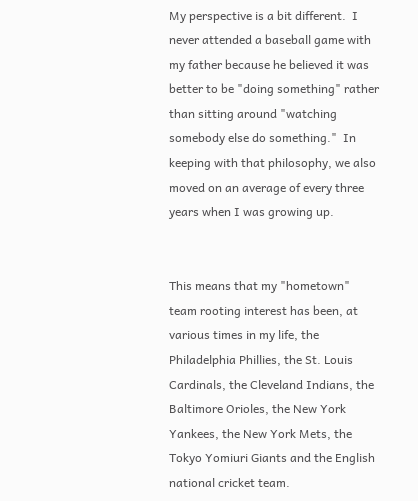My perspective is a bit different.  I never attended a baseball game with my father because he believed it was better to be "doing something" rather than sitting around "watching somebody else do something."  In keeping with that philosophy, we also moved on an average of every three years when I was growing up.


This means that my "hometown" team rooting interest has been, at various times in my life, the Philadelphia Phillies, the St. Louis Cardinals, the Cleveland Indians, the Baltimore Orioles, the New York Yankees, the New York Mets, the Tokyo Yomiuri Giants and the English national cricket team.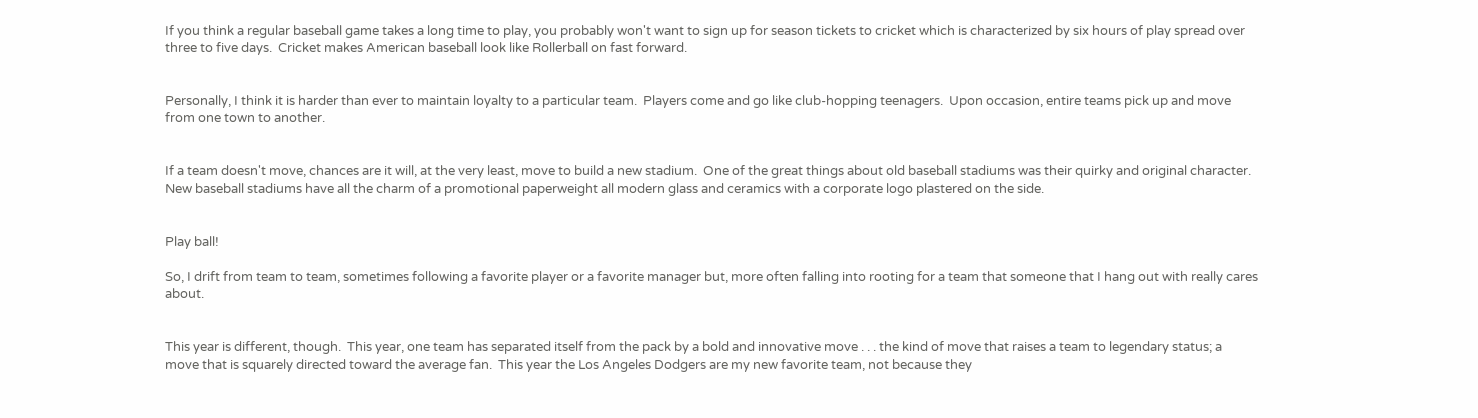If you think a regular baseball game takes a long time to play, you probably won't want to sign up for season tickets to cricket which is characterized by six hours of play spread over three to five days.  Cricket makes American baseball look like Rollerball on fast forward.


Personally, I think it is harder than ever to maintain loyalty to a particular team.  Players come and go like club-hopping teenagers.  Upon occasion, entire teams pick up and move from one town to another.


If a team doesn't move, chances are it will, at the very least, move to build a new stadium.  One of the great things about old baseball stadiums was their quirky and original character.  New baseball stadiums have all the charm of a promotional paperweight all modern glass and ceramics with a corporate logo plastered on the side.


Play ball!

So, I drift from team to team, sometimes following a favorite player or a favorite manager but, more often falling into rooting for a team that someone that I hang out with really cares about.


This year is different, though.  This year, one team has separated itself from the pack by a bold and innovative move . . . the kind of move that raises a team to legendary status; a move that is squarely directed toward the average fan.  This year the Los Angeles Dodgers are my new favorite team, not because they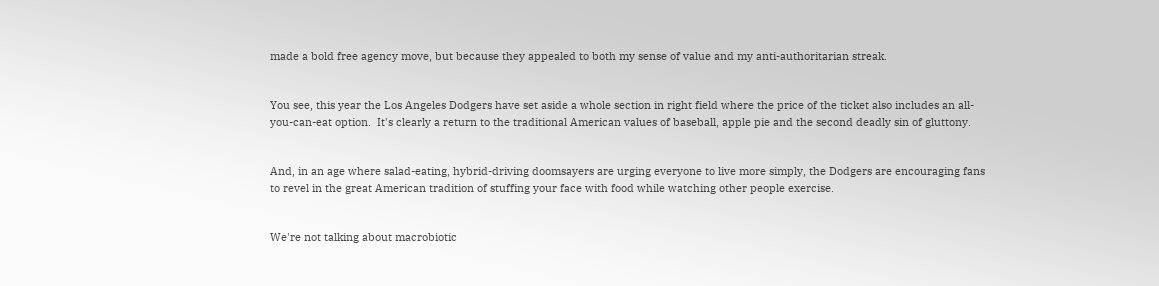made a bold free agency move, but because they appealed to both my sense of value and my anti-authoritarian streak.


You see, this year the Los Angeles Dodgers have set aside a whole section in right field where the price of the ticket also includes an all-you-can-eat option.  It's clearly a return to the traditional American values of baseball, apple pie and the second deadly sin of gluttony.


And, in an age where salad-eating, hybrid-driving doomsayers are urging everyone to live more simply, the Dodgers are encouraging fans to revel in the great American tradition of stuffing your face with food while watching other people exercise.


We're not talking about macrobiotic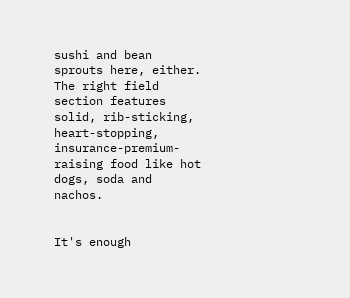sushi and bean sprouts here, either.  The right field section features solid, rib-sticking, heart-stopping, insurance-premium-raising food like hot dogs, soda and nachos.


It's enough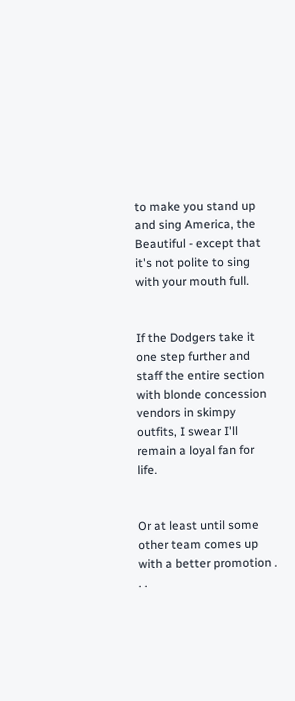to make you stand up and sing America, the Beautiful - except that it's not polite to sing with your mouth full.


If the Dodgers take it one step further and staff the entire section with blonde concession vendors in skimpy outfits, I swear I'll remain a loyal fan for life.


Or at least until some other team comes up with a better promotion . . .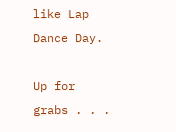like Lap Dance Day.

Up for grabs . . .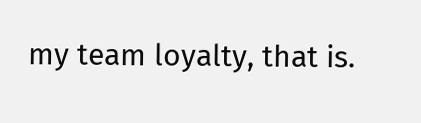my team loyalty, that is.